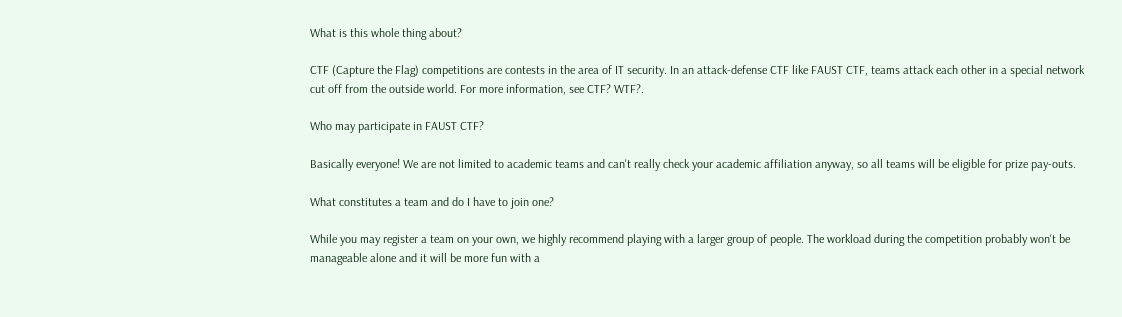What is this whole thing about?

CTF (Capture the Flag) competitions are contests in the area of IT security. In an attack-defense CTF like FAUST CTF, teams attack each other in a special network cut off from the outside world. For more information, see CTF? WTF?.

Who may participate in FAUST CTF?

Basically everyone! We are not limited to academic teams and can't really check your academic affiliation anyway, so all teams will be eligible for prize pay-outs.

What constitutes a team and do I have to join one?

While you may register a team on your own, we highly recommend playing with a larger group of people. The workload during the competition probably won't be manageable alone and it will be more fun with a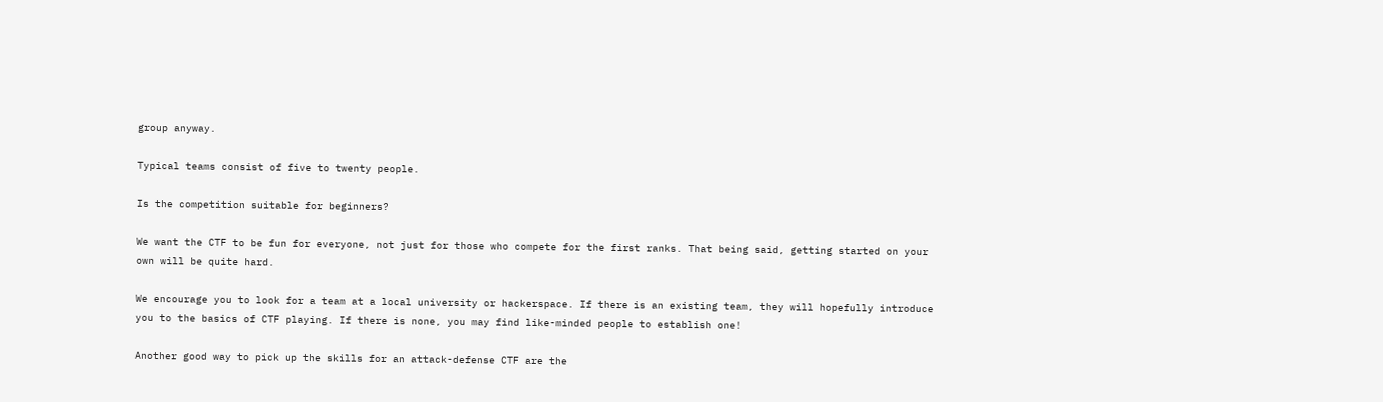group anyway.

Typical teams consist of five to twenty people.

Is the competition suitable for beginners?

We want the CTF to be fun for everyone, not just for those who compete for the first ranks. That being said, getting started on your own will be quite hard.

We encourage you to look for a team at a local university or hackerspace. If there is an existing team, they will hopefully introduce you to the basics of CTF playing. If there is none, you may find like-minded people to establish one!

Another good way to pick up the skills for an attack-defense CTF are the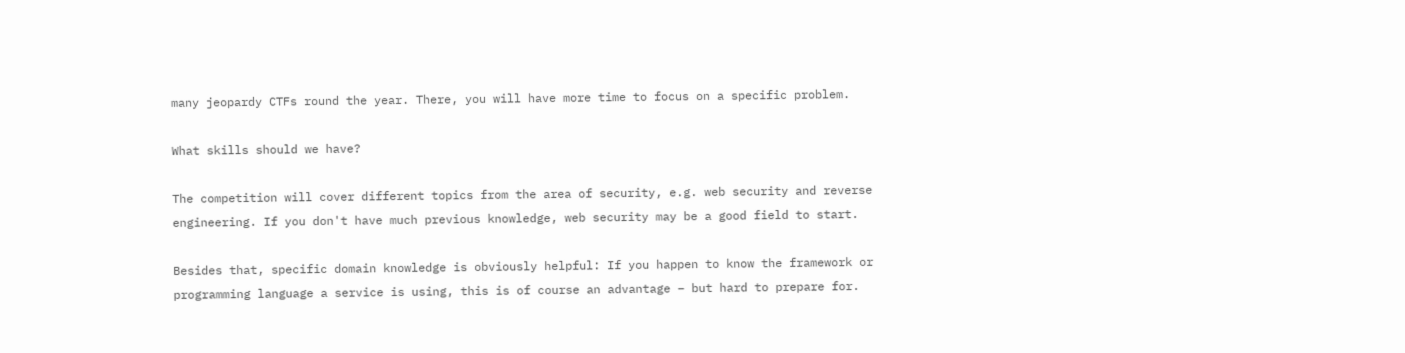many jeopardy CTFs round the year. There, you will have more time to focus on a specific problem.

What skills should we have?

The competition will cover different topics from the area of security, e.g. web security and reverse engineering. If you don't have much previous knowledge, web security may be a good field to start.

Besides that, specific domain knowledge is obviously helpful: If you happen to know the framework or programming language a service is using, this is of course an advantage – but hard to prepare for.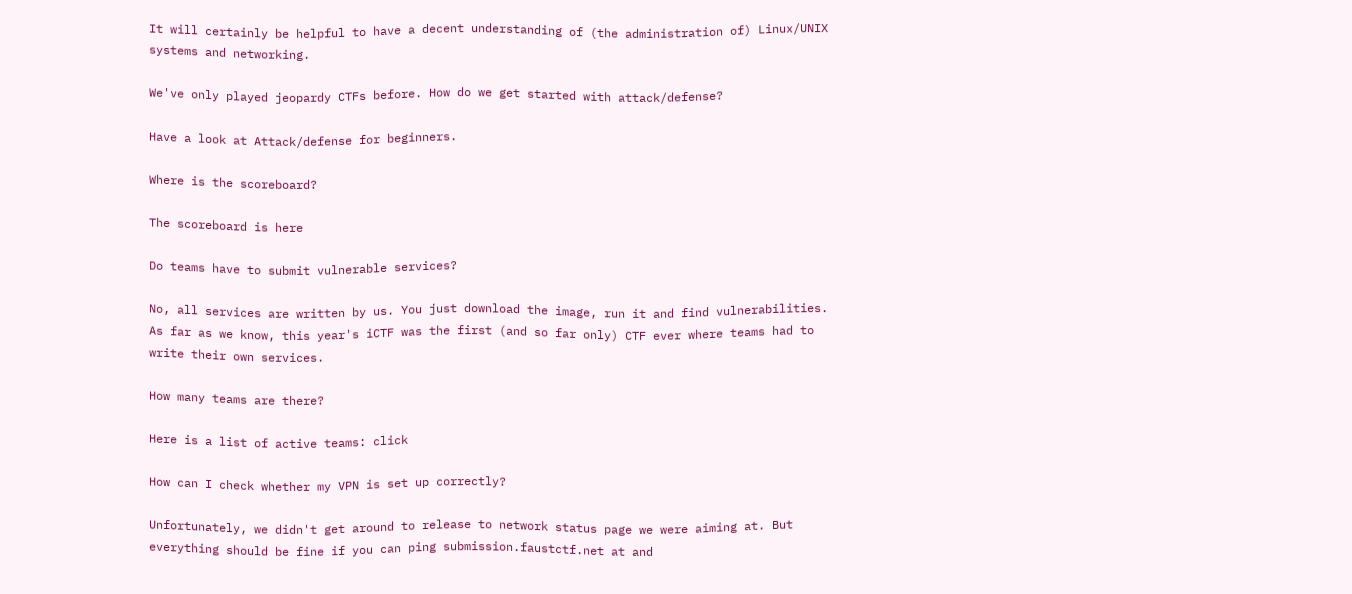It will certainly be helpful to have a decent understanding of (the administration of) Linux/UNIX systems and networking.

We've only played jeopardy CTFs before. How do we get started with attack/defense?

Have a look at Attack/defense for beginners.

Where is the scoreboard?

The scoreboard is here

Do teams have to submit vulnerable services?

No, all services are written by us. You just download the image, run it and find vulnerabilities. As far as we know, this year's iCTF was the first (and so far only) CTF ever where teams had to write their own services.

How many teams are there?

Here is a list of active teams: click

How can I check whether my VPN is set up correctly?

Unfortunately, we didn't get around to release to network status page we were aiming at. But everything should be fine if you can ping submission.faustctf.net at and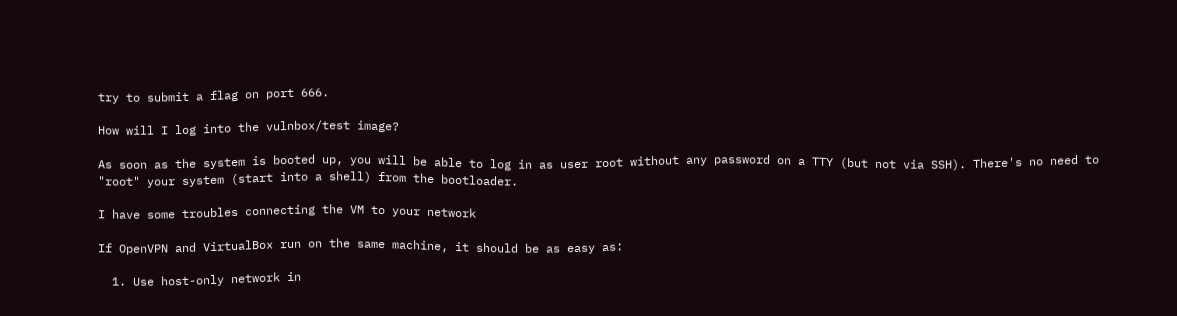try to submit a flag on port 666.

How will I log into the vulnbox/test image?

As soon as the system is booted up, you will be able to log in as user root without any password on a TTY (but not via SSH). There's no need to "root" your system (start into a shell) from the bootloader.

I have some troubles connecting the VM to your network

If OpenVPN and VirtualBox run on the same machine, it should be as easy as:

  1. Use host-only network in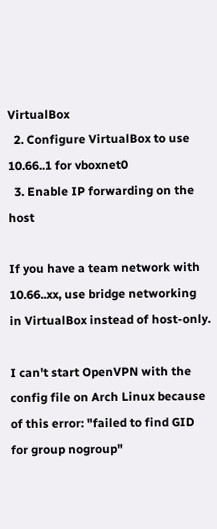VirtualBox
  2. Configure VirtualBox to use 10.66..1 for vboxnet0
  3. Enable IP forwarding on the host

If you have a team network with 10.66..xx, use bridge networking in VirtualBox instead of host-only.

I can't start OpenVPN with the config file on Arch Linux because of this error: "failed to find GID for group nogroup"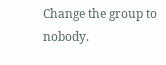Change the group to nobody.